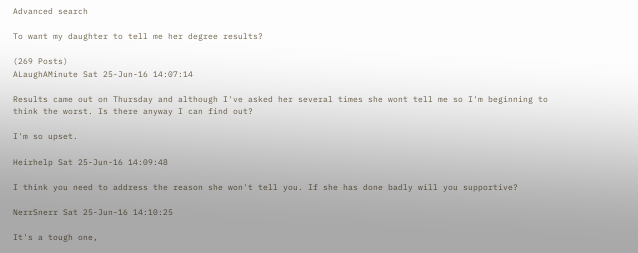Advanced search

To want my daughter to tell me her degree results?

(269 Posts)
ALaughAMinute Sat 25-Jun-16 14:07:14

Results came out on Thursday and although I've asked her several times she wont tell me so I'm beginning to think the worst. Is there anyway I can find out?

I'm so upset.

Heirhelp Sat 25-Jun-16 14:09:48

I think you need to address the reason she won't tell you. If she has done badly will you supportive?

NerrSnerr Sat 25-Jun-16 14:10:25

It's a tough one,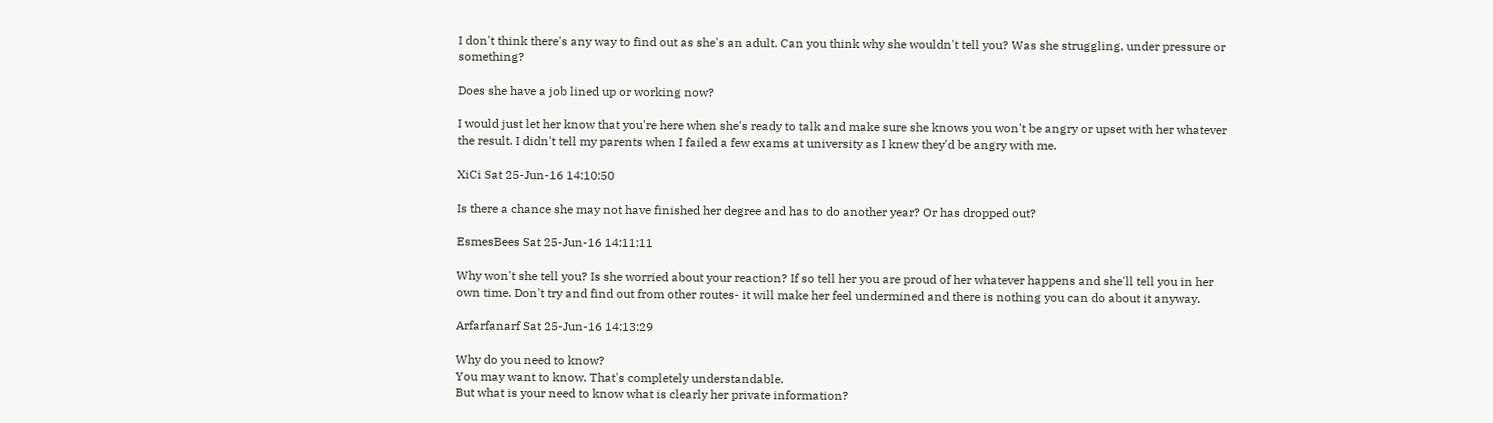I don't think there's any way to find out as she's an adult. Can you think why she wouldn't tell you? Was she struggling, under pressure or something?

Does she have a job lined up or working now?

I would just let her know that you're here when she's ready to talk and make sure she knows you won't be angry or upset with her whatever the result. I didn't tell my parents when I failed a few exams at university as I knew they'd be angry with me.

XiCi Sat 25-Jun-16 14:10:50

Is there a chance she may not have finished her degree and has to do another year? Or has dropped out?

EsmesBees Sat 25-Jun-16 14:11:11

Why won't she tell you? Is she worried about your reaction? If so tell her you are proud of her whatever happens and she'll tell you in her own time. Don't try and find out from other routes- it will make her feel undermined and there is nothing you can do about it anyway.

Arfarfanarf Sat 25-Jun-16 14:13:29

Why do you need to know?
You may want to know. That's completely understandable.
But what is your need to know what is clearly her private information?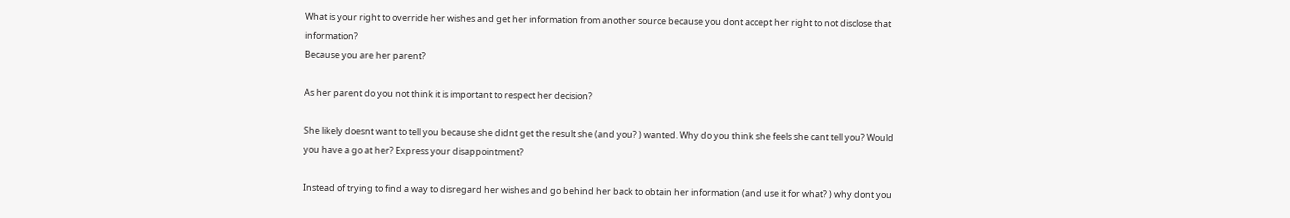What is your right to override her wishes and get her information from another source because you dont accept her right to not disclose that information?
Because you are her parent?

As her parent do you not think it is important to respect her decision?

She likely doesnt want to tell you because she didnt get the result she (and you? ) wanted. Why do you think she feels she cant tell you? Would you have a go at her? Express your disappointment?

Instead of trying to find a way to disregard her wishes and go behind her back to obtain her information (and use it for what? ) why dont you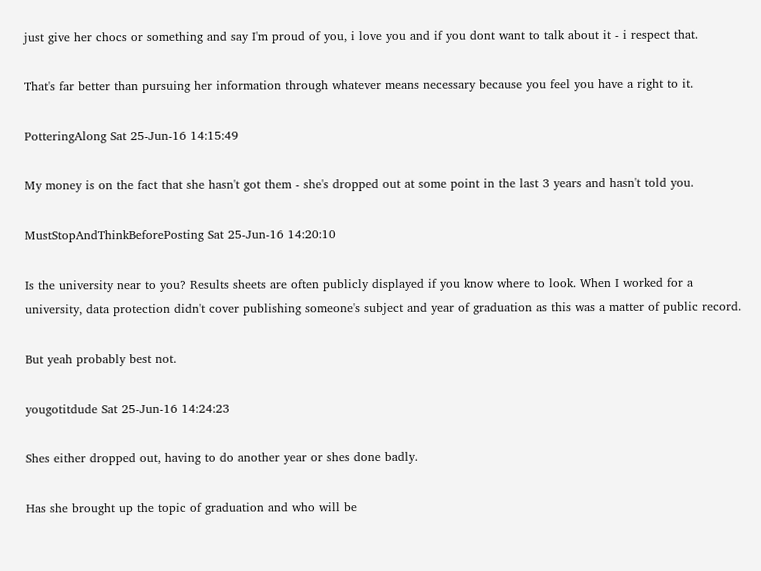just give her chocs or something and say I'm proud of you, i love you and if you dont want to talk about it - i respect that.

That's far better than pursuing her information through whatever means necessary because you feel you have a right to it.

PotteringAlong Sat 25-Jun-16 14:15:49

My money is on the fact that she hasn't got them - she's dropped out at some point in the last 3 years and hasn't told you.

MustStopAndThinkBeforePosting Sat 25-Jun-16 14:20:10

Is the university near to you? Results sheets are often publicly displayed if you know where to look. When I worked for a university, data protection didn't cover publishing someone's subject and year of graduation as this was a matter of public record.

But yeah probably best not.

yougotitdude Sat 25-Jun-16 14:24:23

Shes either dropped out, having to do another year or shes done badly.

Has she brought up the topic of graduation and who will be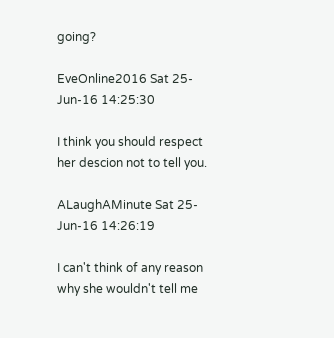going?

EveOnline2016 Sat 25-Jun-16 14:25:30

I think you should respect her descion not to tell you.

ALaughAMinute Sat 25-Jun-16 14:26:19

I can't think of any reason why she wouldn't tell me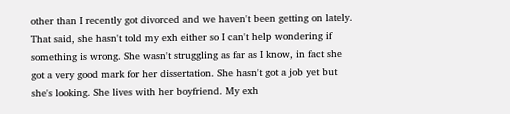other than I recently got divorced and we haven't been getting on lately. That said, she hasn't told my exh either so I can't help wondering if something is wrong. She wasn't struggling as far as I know, in fact she got a very good mark for her dissertation. She hasn't got a job yet but she's looking. She lives with her boyfriend. My exh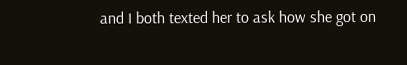and I both texted her to ask how she got on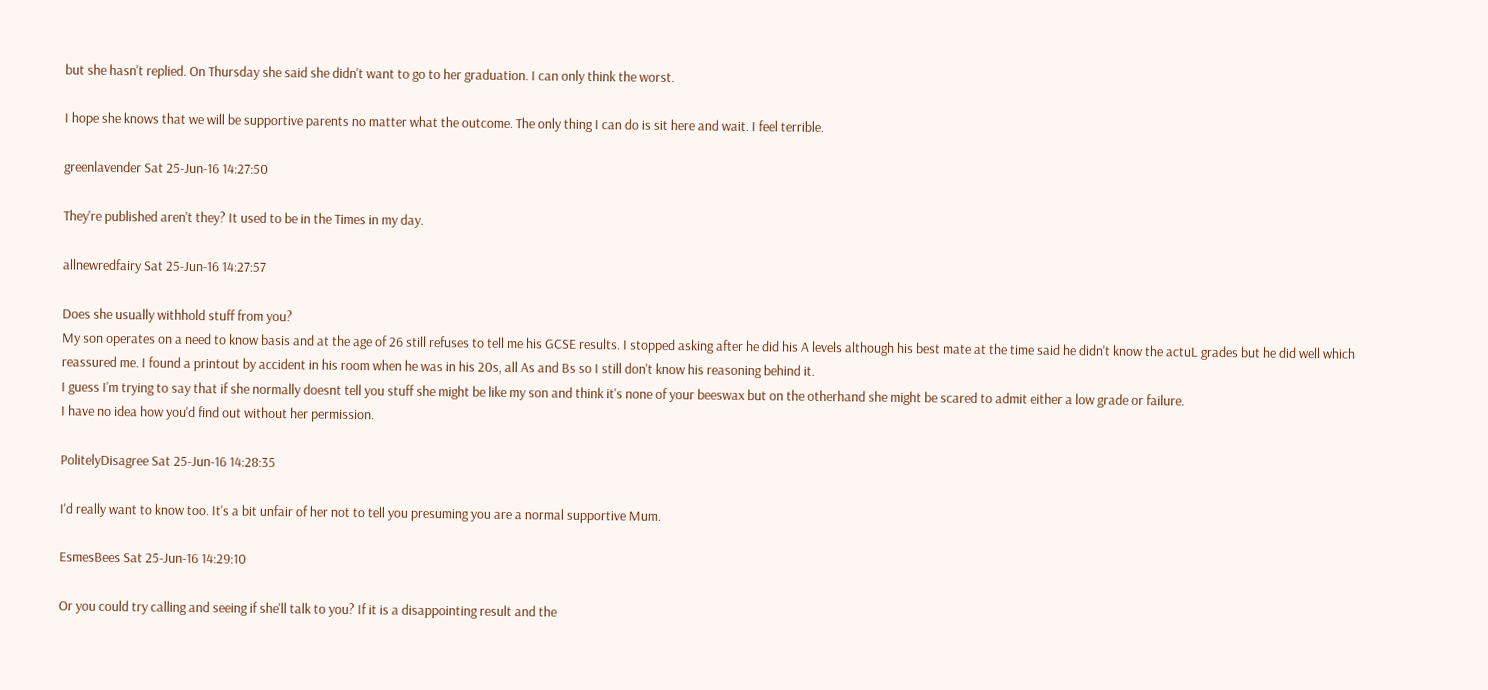but she hasn't replied. On Thursday she said she didn't want to go to her graduation. I can only think the worst.

I hope she knows that we will be supportive parents no matter what the outcome. The only thing I can do is sit here and wait. I feel terrible.

greenlavender Sat 25-Jun-16 14:27:50

They're published aren't they? It used to be in the Times in my day.

allnewredfairy Sat 25-Jun-16 14:27:57

Does she usually withhold stuff from you?
My son operates on a need to know basis and at the age of 26 still refuses to tell me his GCSE results. I stopped asking after he did his A levels although his best mate at the time said he didn't know the actuL grades but he did well which reassured me. I found a printout by accident in his room when he was in his 20s, all As and Bs so I still don't know his reasoning behind it.
I guess I'm trying to say that if she normally doesnt tell you stuff she might be like my son and think it's none of your beeswax but on the otherhand she might be scared to admit either a low grade or failure.
I have no idea how you'd find out without her permission.

PolitelyDisagree Sat 25-Jun-16 14:28:35

I'd really want to know too. It's a bit unfair of her not to tell you presuming you are a normal supportive Mum.

EsmesBees Sat 25-Jun-16 14:29:10

Or you could try calling and seeing if she'll talk to you? If it is a disappointing result and the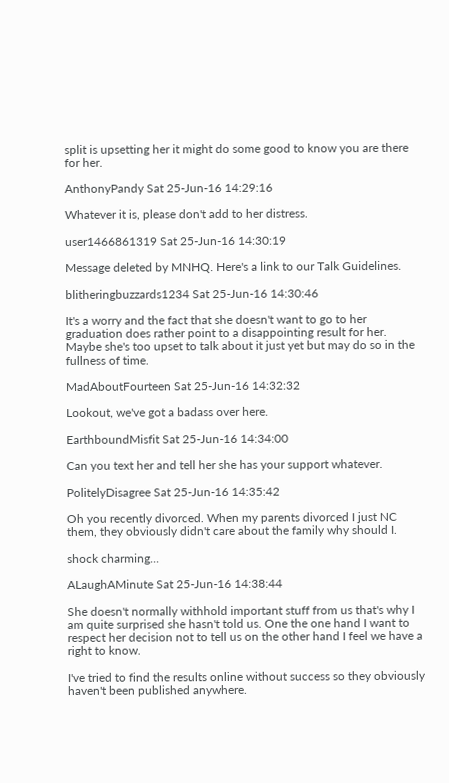split is upsetting her it might do some good to know you are there for her.

AnthonyPandy Sat 25-Jun-16 14:29:16

Whatever it is, please don't add to her distress.

user1466861319 Sat 25-Jun-16 14:30:19

Message deleted by MNHQ. Here's a link to our Talk Guidelines.

blitheringbuzzards1234 Sat 25-Jun-16 14:30:46

It's a worry and the fact that she doesn't want to go to her graduation does rather point to a disappointing result for her. Maybe she's too upset to talk about it just yet but may do so in the fullness of time.

MadAboutFourteen Sat 25-Jun-16 14:32:32

Lookout, we've got a badass over here.

EarthboundMisfit Sat 25-Jun-16 14:34:00

Can you text her and tell her she has your support whatever.

PolitelyDisagree Sat 25-Jun-16 14:35:42

Oh you recently divorced. When my parents divorced I just NC them, they obviously didn't care about the family why should I.

shock charming...

ALaughAMinute Sat 25-Jun-16 14:38:44

She doesn't normally withhold important stuff from us that's why I am quite surprised she hasn't told us. One the one hand I want to respect her decision not to tell us on the other hand I feel we have a right to know.

I've tried to find the results online without success so they obviously haven't been published anywhere.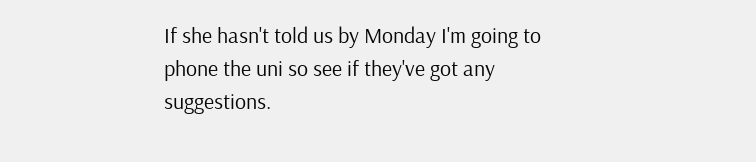If she hasn't told us by Monday I'm going to phone the uni so see if they've got any suggestions.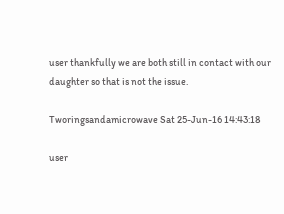user thankfully we are both still in contact with our daughter so that is not the issue.

Tworingsandamicrowave Sat 25-Jun-16 14:43:18

user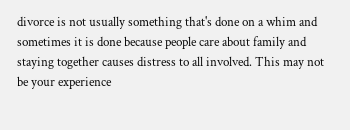divorce is not usually something that's done on a whim and sometimes it is done because people care about family and staying together causes distress to all involved. This may not be your experience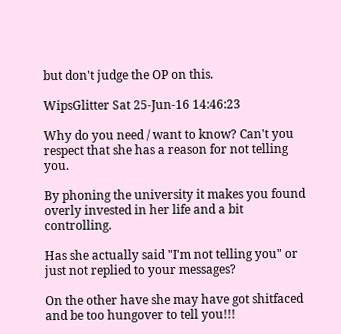but don't judge the OP on this.

WipsGlitter Sat 25-Jun-16 14:46:23

Why do you need / want to know? Can't you respect that she has a reason for not telling you.

By phoning the university it makes you found overly invested in her life and a bit controlling.

Has she actually said "I'm not telling you" or just not replied to your messages?

On the other have she may have got shitfaced and be too hungover to tell you!!!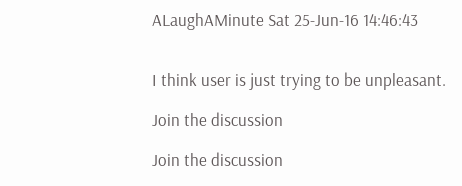ALaughAMinute Sat 25-Jun-16 14:46:43


I think user is just trying to be unpleasant.

Join the discussion

Join the discussion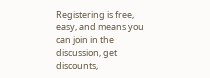Registering is free, easy, and means you can join in the discussion, get discounts,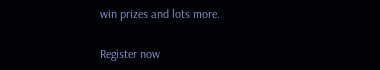win prizes and lots more.

Register now